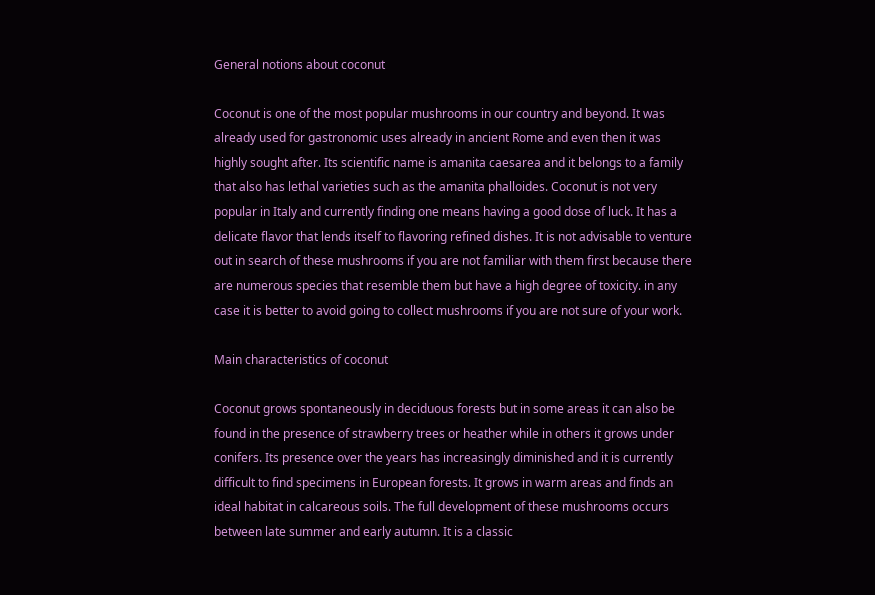General notions about coconut

Coconut is one of the most popular mushrooms in our country and beyond. It was already used for gastronomic uses already in ancient Rome and even then it was highly sought after. Its scientific name is amanita caesarea and it belongs to a family that also has lethal varieties such as the amanita phalloides. Coconut is not very popular in Italy and currently finding one means having a good dose of luck. It has a delicate flavor that lends itself to flavoring refined dishes. It is not advisable to venture out in search of these mushrooms if you are not familiar with them first because there are numerous species that resemble them but have a high degree of toxicity. in any case it is better to avoid going to collect mushrooms if you are not sure of your work.

Main characteristics of coconut

Coconut grows spontaneously in deciduous forests but in some areas it can also be found in the presence of strawberry trees or heather while in others it grows under conifers. Its presence over the years has increasingly diminished and it is currently difficult to find specimens in European forests. It grows in warm areas and finds an ideal habitat in calcareous soils. The full development of these mushrooms occurs between late summer and early autumn. It is a classic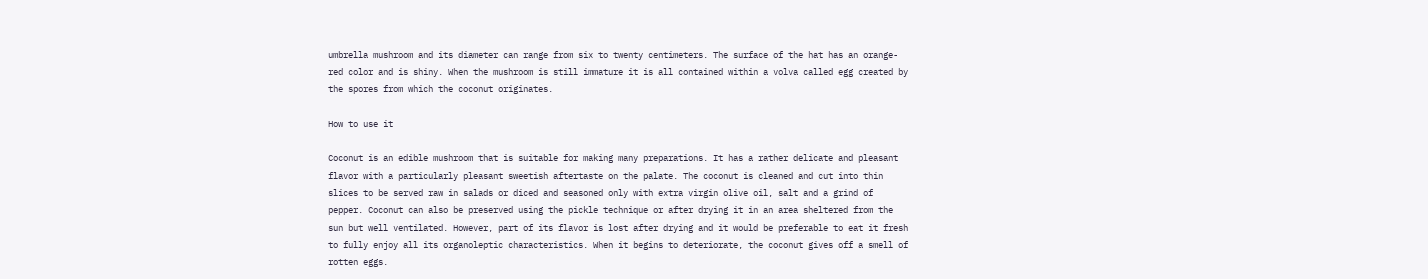umbrella mushroom and its diameter can range from six to twenty centimeters. The surface of the hat has an orange-red color and is shiny. When the mushroom is still immature it is all contained within a volva called egg created by the spores from which the coconut originates.

How to use it

Coconut is an edible mushroom that is suitable for making many preparations. It has a rather delicate and pleasant flavor with a particularly pleasant sweetish aftertaste on the palate. The coconut is cleaned and cut into thin slices to be served raw in salads or diced and seasoned only with extra virgin olive oil, salt and a grind of pepper. Coconut can also be preserved using the pickle technique or after drying it in an area sheltered from the sun but well ventilated. However, part of its flavor is lost after drying and it would be preferable to eat it fresh to fully enjoy all its organoleptic characteristics. When it begins to deteriorate, the coconut gives off a smell of rotten eggs.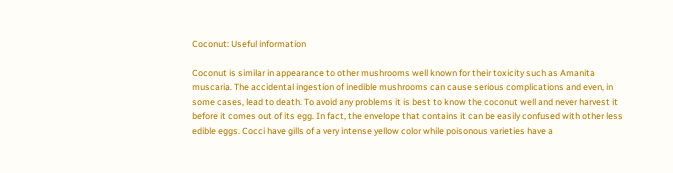Coconut: Useful information

Coconut is similar in appearance to other mushrooms well known for their toxicity such as Amanita muscaria. The accidental ingestion of inedible mushrooms can cause serious complications and even, in some cases, lead to death. To avoid any problems it is best to know the coconut well and never harvest it before it comes out of its egg. In fact, the envelope that contains it can be easily confused with other less edible eggs. Cocci have gills of a very intense yellow color while poisonous varieties have a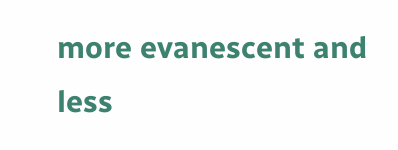more evanescent and less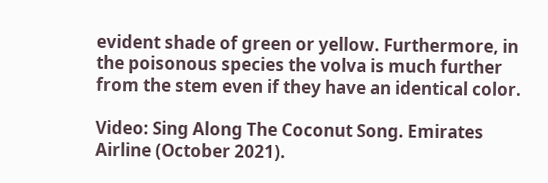evident shade of green or yellow. Furthermore, in the poisonous species the volva is much further from the stem even if they have an identical color.

Video: Sing Along The Coconut Song. Emirates Airline (October 2021).